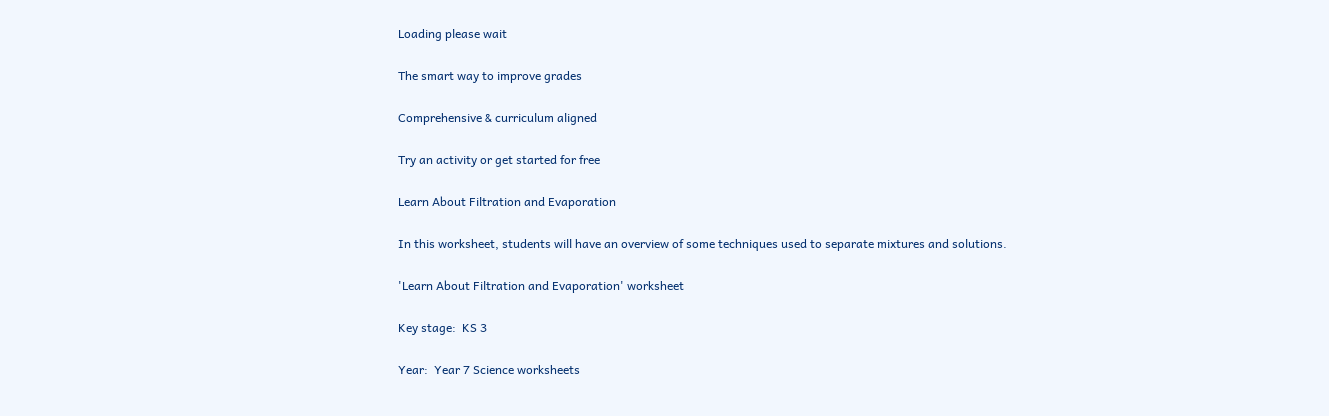Loading please wait

The smart way to improve grades

Comprehensive & curriculum aligned

Try an activity or get started for free

Learn About Filtration and Evaporation

In this worksheet, students will have an overview of some techniques used to separate mixtures and solutions.

'Learn About Filtration and Evaporation' worksheet

Key stage:  KS 3

Year:  Year 7 Science worksheets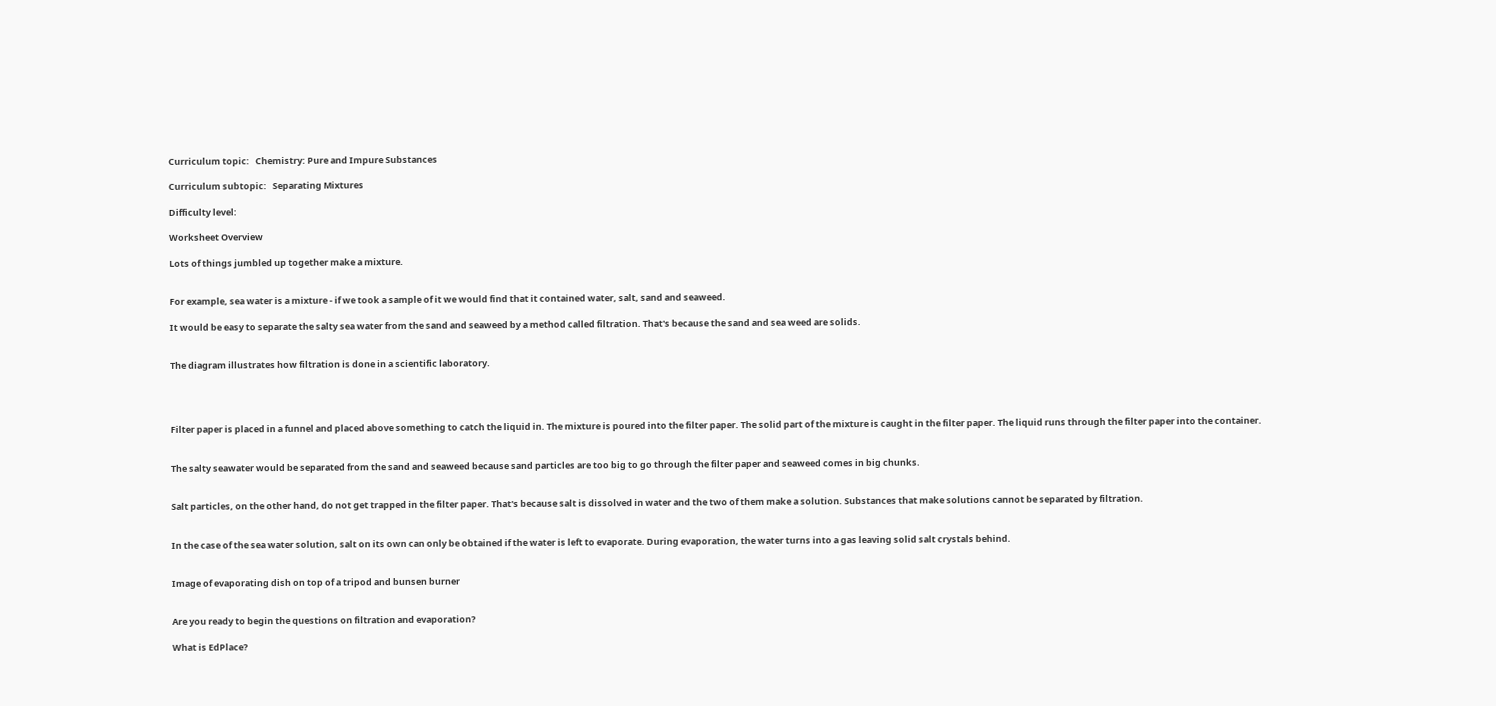Curriculum topic:   Chemistry: Pure and Impure Substances

Curriculum subtopic:   Separating Mixtures

Difficulty level:

Worksheet Overview

Lots of things jumbled up together make a mixture.


For example, sea water is a mixture - if we took a sample of it we would find that it contained water, salt, sand and seaweed.

It would be easy to separate the salty sea water from the sand and seaweed by a method called filtration. That's because the sand and sea weed are solids.


The diagram illustrates how filtration is done in a scientific laboratory.




Filter paper is placed in a funnel and placed above something to catch the liquid in. The mixture is poured into the filter paper. The solid part of the mixture is caught in the filter paper. The liquid runs through the filter paper into the container.


The salty seawater would be separated from the sand and seaweed because sand particles are too big to go through the filter paper and seaweed comes in big chunks.


Salt particles, on the other hand, do not get trapped in the filter paper. That's because salt is dissolved in water and the two of them make a solution. Substances that make solutions cannot be separated by filtration.


In the case of the sea water solution, salt on its own can only be obtained if the water is left to evaporate. During evaporation, the water turns into a gas leaving solid salt crystals behind.


Image of evaporating dish on top of a tripod and bunsen burner


Are you ready to begin the questions on filtration and evaporation?

What is EdPlace?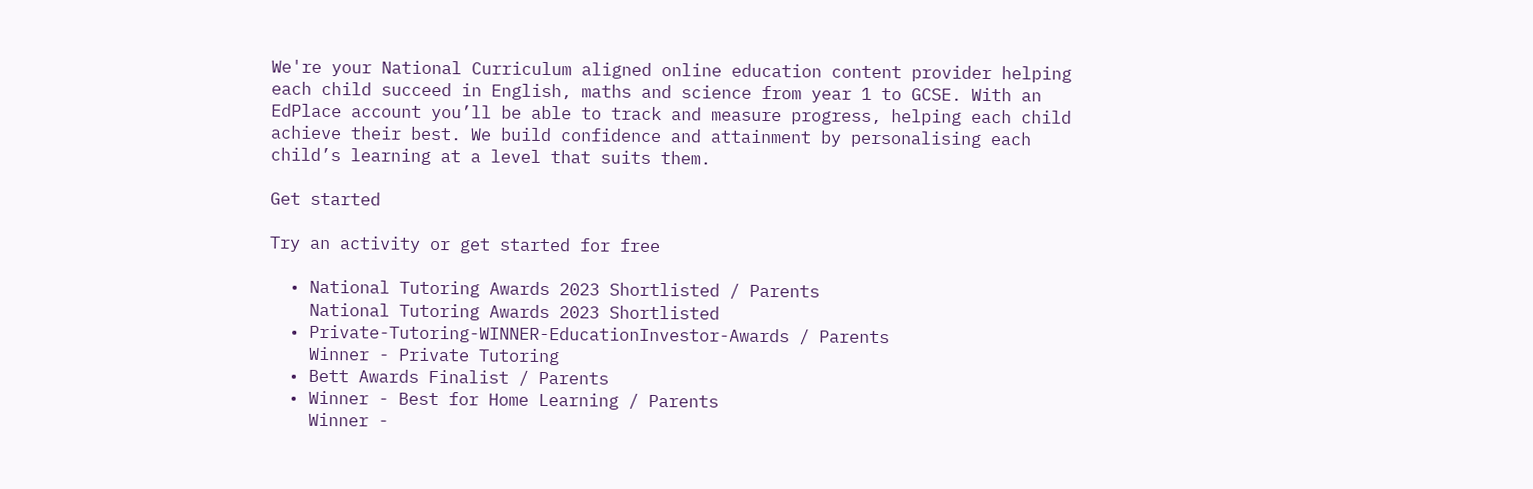We're your National Curriculum aligned online education content provider helping each child succeed in English, maths and science from year 1 to GCSE. With an EdPlace account you’ll be able to track and measure progress, helping each child achieve their best. We build confidence and attainment by personalising each child’s learning at a level that suits them.

Get started

Try an activity or get started for free

  • National Tutoring Awards 2023 Shortlisted / Parents
    National Tutoring Awards 2023 Shortlisted
  • Private-Tutoring-WINNER-EducationInvestor-Awards / Parents
    Winner - Private Tutoring
  • Bett Awards Finalist / Parents
  • Winner - Best for Home Learning / Parents
    Winner -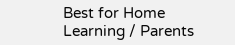Best for Home Learning / Parents